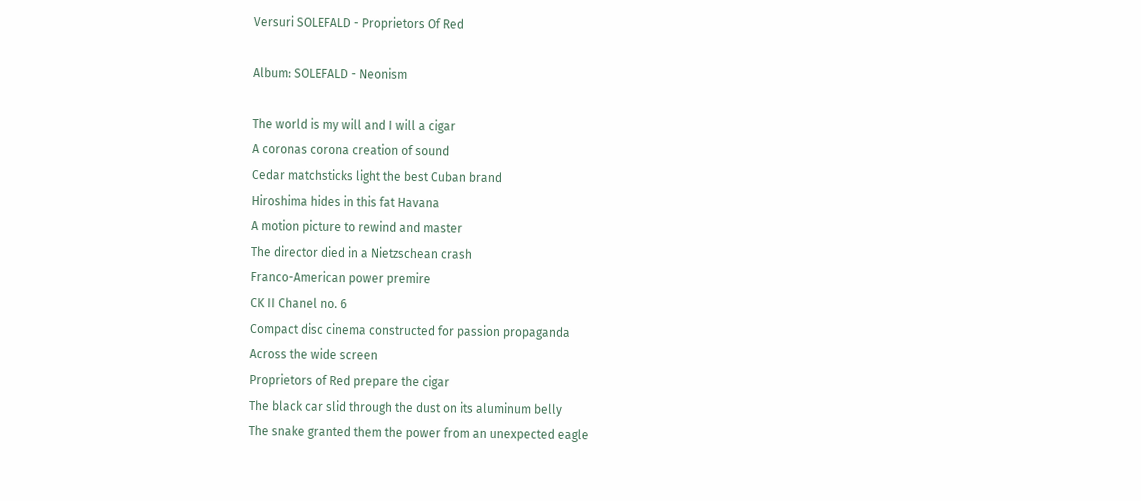Versuri SOLEFALD - Proprietors Of Red

Album: SOLEFALD - Neonism

The world is my will and I will a cigar
A coronas corona creation of sound
Cedar matchsticks light the best Cuban brand
Hiroshima hides in this fat Havana
A motion picture to rewind and master
The director died in a Nietzschean crash
Franco-American power premire
CK II Chanel no. 6
Compact disc cinema constructed for passion propaganda
Across the wide screen
Proprietors of Red prepare the cigar
The black car slid through the dust on its aluminum belly
The snake granted them the power from an unexpected eagle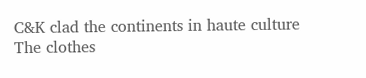C&K clad the continents in haute culture
The clothes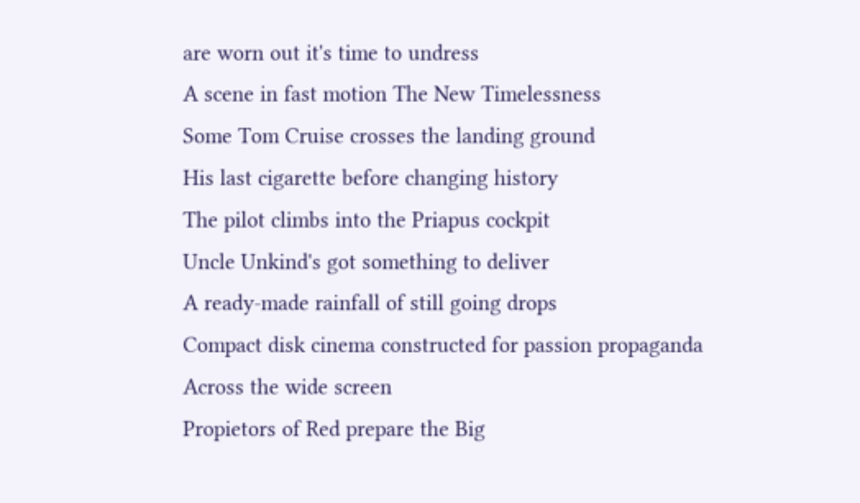are worn out it's time to undress
A scene in fast motion The New Timelessness
Some Tom Cruise crosses the landing ground
His last cigarette before changing history
The pilot climbs into the Priapus cockpit
Uncle Unkind's got something to deliver
A ready-made rainfall of still going drops
Compact disk cinema constructed for passion propaganda
Across the wide screen
Propietors of Red prepare the Big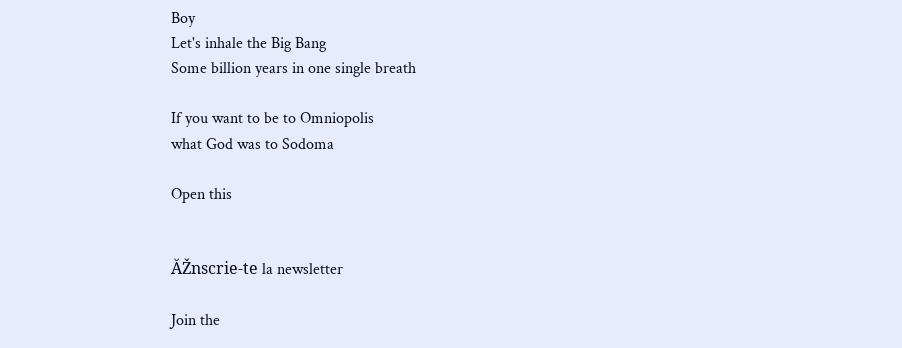Boy
Let's inhale the Big Bang
Some billion years in one single breath

If you want to be to Omniopolis
what God was to Sodoma

Open this


ĂŽnscrie-te la newsletter

Join the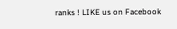ranks ! LIKE us on Facebook